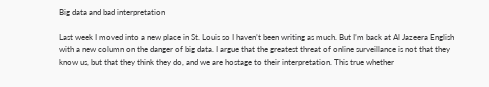Big data and bad interpretation

Last week I moved into a new place in St. Louis so I haven’t been writing as much. But I’m back at Al Jazeera English with a new column on the danger of big data. I argue that the greatest threat of online surveillance is not that they know us, but that they think they do, and we are hostage to their interpretation. This true whether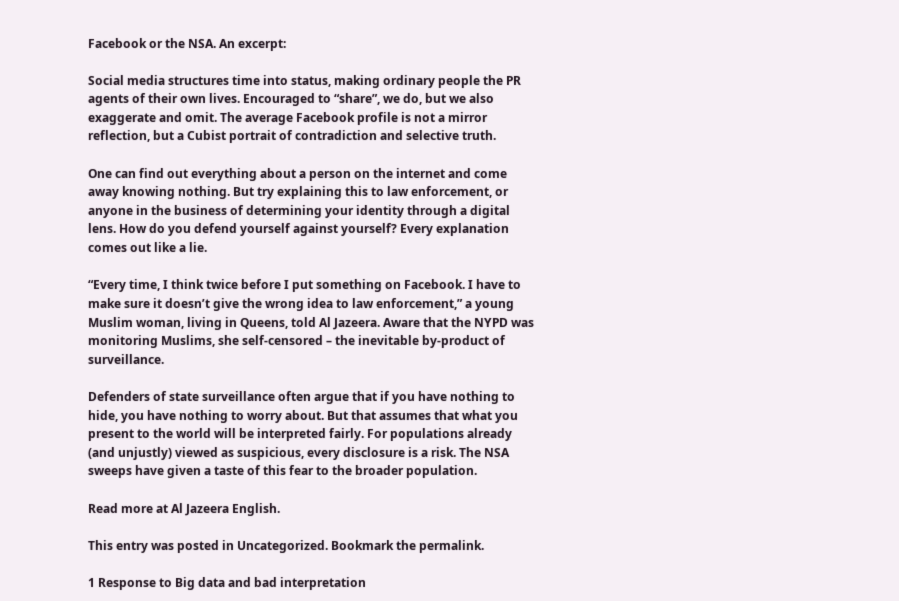Facebook or the NSA. An excerpt:

Social media structures time into status, making ordinary people the PR agents of their own lives. Encouraged to “share”, we do, but we also exaggerate and omit. The average Facebook profile is not a mirror reflection, but a Cubist portrait of contradiction and selective truth.

One can find out everything about a person on the internet and come away knowing nothing. But try explaining this to law enforcement, or anyone in the business of determining your identity through a digital lens. How do you defend yourself against yourself? Every explanation comes out like a lie.

“Every time, I think twice before I put something on Facebook. I have to make sure it doesn’t give the wrong idea to law enforcement,” a young Muslim woman, living in Queens, told Al Jazeera. Aware that the NYPD was monitoring Muslims, she self-censored – the inevitable by-product of surveillance.

Defenders of state surveillance often argue that if you have nothing to hide, you have nothing to worry about. But that assumes that what you present to the world will be interpreted fairly. For populations already (and unjustly) viewed as suspicious, every disclosure is a risk. The NSA sweeps have given a taste of this fear to the broader population.

Read more at Al Jazeera English.

This entry was posted in Uncategorized. Bookmark the permalink.

1 Response to Big data and bad interpretation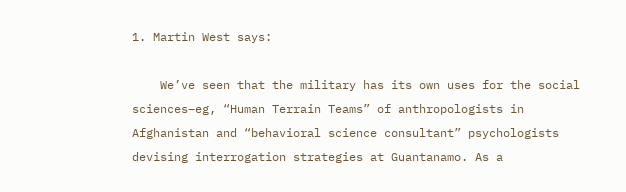1. Martin West says:

    We’ve seen that the military has its own uses for the social sciences–eg, “Human Terrain Teams” of anthropologists in Afghanistan and “behavioral science consultant” psychologists devising interrogation strategies at Guantanamo. As a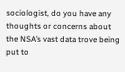sociologist, do you have any thoughts or concerns about the NSA’s vast data trove being put to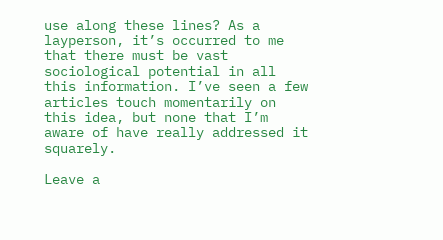use along these lines? As a layperson, it’s occurred to me that there must be vast sociological potential in all this information. I’ve seen a few articles touch momentarily on this idea, but none that I’m aware of have really addressed it squarely.

Leave a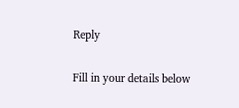Reply

Fill in your details below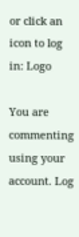or click an icon to log in: Logo

You are commenting using your account. Log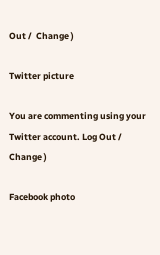Out /  Change )

Twitter picture

You are commenting using your Twitter account. Log Out /  Change )

Facebook photo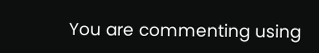You are commenting using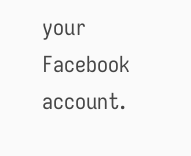your Facebook account.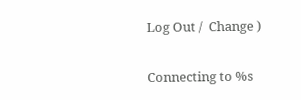Log Out /  Change )

Connecting to %s